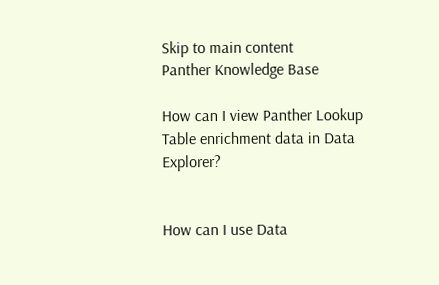Skip to main content
Panther Knowledge Base

How can I view Panther Lookup Table enrichment data in Data Explorer?


How can I use Data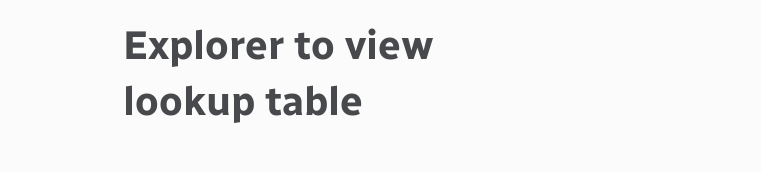Explorer to view lookup table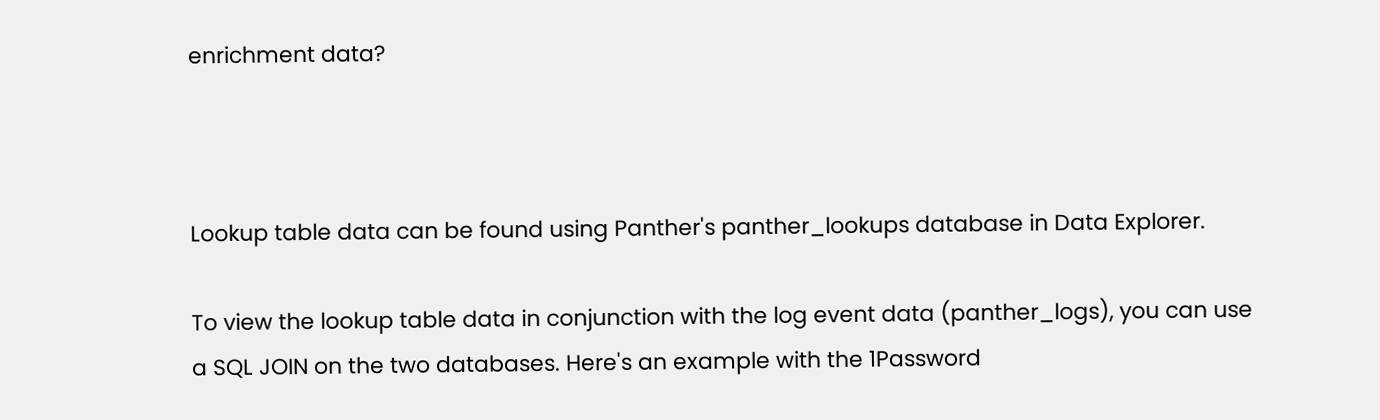enrichment data?



Lookup table data can be found using Panther's panther_lookups database in Data Explorer.

To view the lookup table data in conjunction with the log event data (panther_logs), you can use a SQL JOIN on the two databases. Here's an example with the 1Password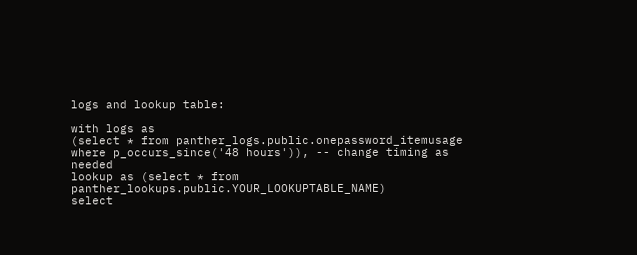logs and lookup table:

with logs as
(select * from panther_logs.public.onepassword_itemusage where p_occurs_since('48 hours')), -- change timing as needed
lookup as (select * from panther_lookups.public.YOUR_LOOKUPTABLE_NAME)
select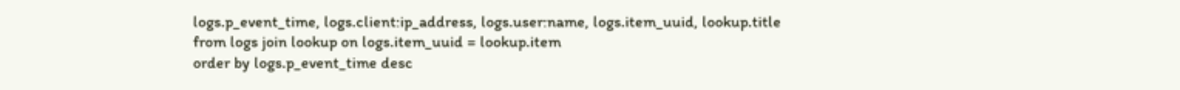logs.p_event_time, logs.client:ip_address, logs.user:name, logs.item_uuid, lookup.title
from logs join lookup on logs.item_uuid = lookup.item
order by logs.p_event_time desc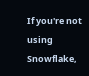If you're not using Snowflake,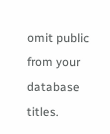omit public from your database titles.